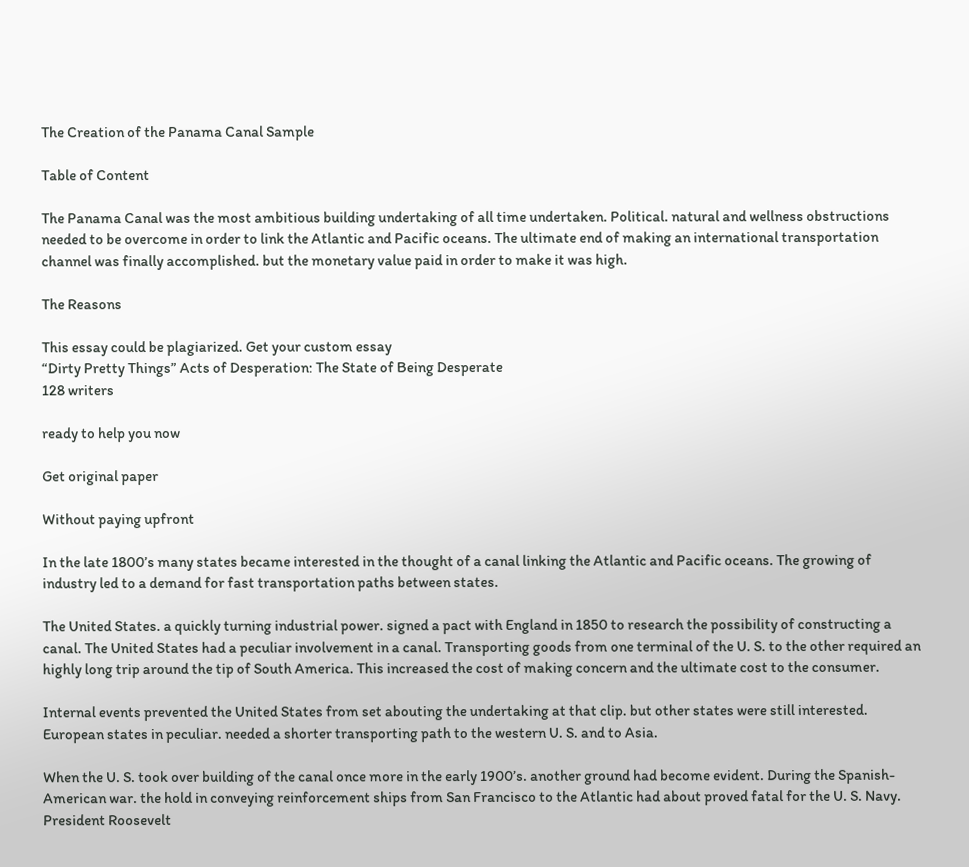The Creation of the Panama Canal Sample

Table of Content

The Panama Canal was the most ambitious building undertaking of all time undertaken. Political. natural and wellness obstructions needed to be overcome in order to link the Atlantic and Pacific oceans. The ultimate end of making an international transportation channel was finally accomplished. but the monetary value paid in order to make it was high.

The Reasons

This essay could be plagiarized. Get your custom essay
“Dirty Pretty Things” Acts of Desperation: The State of Being Desperate
128 writers

ready to help you now

Get original paper

Without paying upfront

In the late 1800’s many states became interested in the thought of a canal linking the Atlantic and Pacific oceans. The growing of industry led to a demand for fast transportation paths between states.

The United States. a quickly turning industrial power. signed a pact with England in 1850 to research the possibility of constructing a canal. The United States had a peculiar involvement in a canal. Transporting goods from one terminal of the U. S. to the other required an highly long trip around the tip of South America. This increased the cost of making concern and the ultimate cost to the consumer.

Internal events prevented the United States from set abouting the undertaking at that clip. but other states were still interested. European states in peculiar. needed a shorter transporting path to the western U. S. and to Asia.

When the U. S. took over building of the canal once more in the early 1900’s. another ground had become evident. During the Spanish-American war. the hold in conveying reinforcement ships from San Francisco to the Atlantic had about proved fatal for the U. S. Navy. President Roosevelt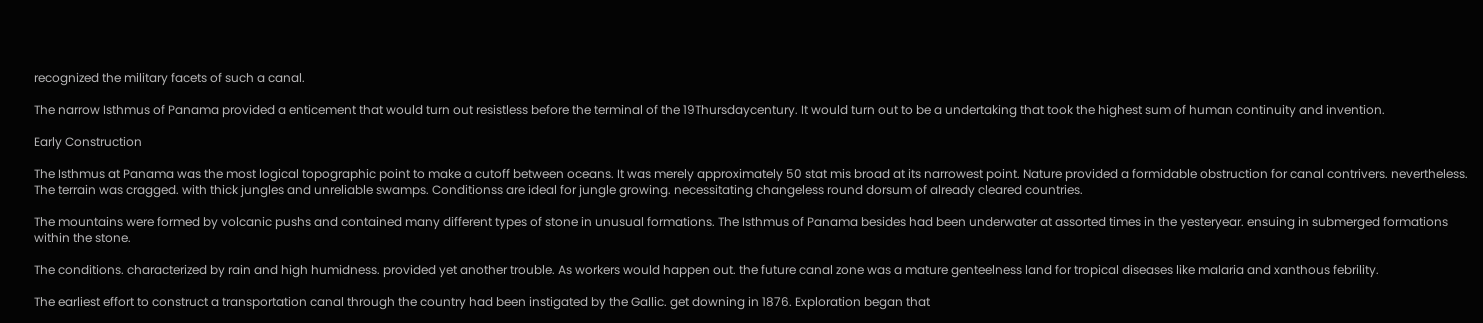recognized the military facets of such a canal.

The narrow Isthmus of Panama provided a enticement that would turn out resistless before the terminal of the 19Thursdaycentury. It would turn out to be a undertaking that took the highest sum of human continuity and invention.

Early Construction

The Isthmus at Panama was the most logical topographic point to make a cutoff between oceans. It was merely approximately 50 stat mis broad at its narrowest point. Nature provided a formidable obstruction for canal contrivers. nevertheless. The terrain was cragged. with thick jungles and unreliable swamps. Conditionss are ideal for jungle growing. necessitating changeless round dorsum of already cleared countries.

The mountains were formed by volcanic pushs and contained many different types of stone in unusual formations. The Isthmus of Panama besides had been underwater at assorted times in the yesteryear. ensuing in submerged formations within the stone.

The conditions. characterized by rain and high humidness. provided yet another trouble. As workers would happen out. the future canal zone was a mature genteelness land for tropical diseases like malaria and xanthous febrility.

The earliest effort to construct a transportation canal through the country had been instigated by the Gallic. get downing in 1876. Exploration began that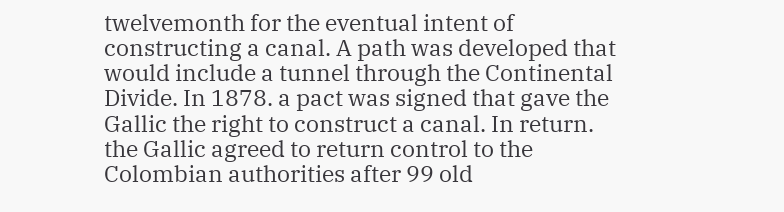twelvemonth for the eventual intent of constructing a canal. A path was developed that would include a tunnel through the Continental Divide. In 1878. a pact was signed that gave the Gallic the right to construct a canal. In return. the Gallic agreed to return control to the Colombian authorities after 99 old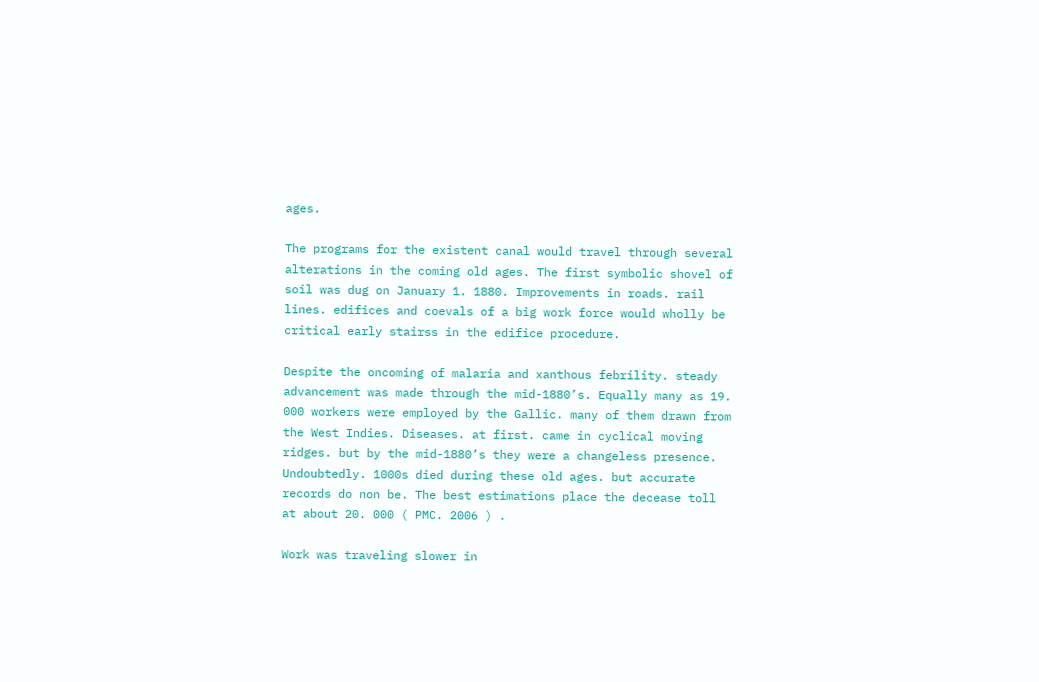ages.

The programs for the existent canal would travel through several alterations in the coming old ages. The first symbolic shovel of soil was dug on January 1. 1880. Improvements in roads. rail lines. edifices and coevals of a big work force would wholly be critical early stairss in the edifice procedure.

Despite the oncoming of malaria and xanthous febrility. steady advancement was made through the mid-1880’s. Equally many as 19. 000 workers were employed by the Gallic. many of them drawn from the West Indies. Diseases. at first. came in cyclical moving ridges. but by the mid-1880’s they were a changeless presence. Undoubtedly. 1000s died during these old ages. but accurate records do non be. The best estimations place the decease toll at about 20. 000 ( PMC. 2006 ) .

Work was traveling slower in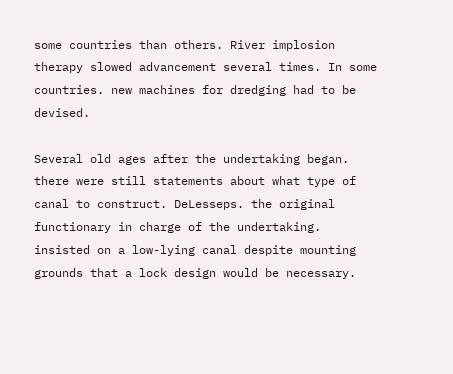some countries than others. River implosion therapy slowed advancement several times. In some countries. new machines for dredging had to be devised.

Several old ages after the undertaking began. there were still statements about what type of canal to construct. DeLesseps. the original functionary in charge of the undertaking. insisted on a low-lying canal despite mounting grounds that a lock design would be necessary.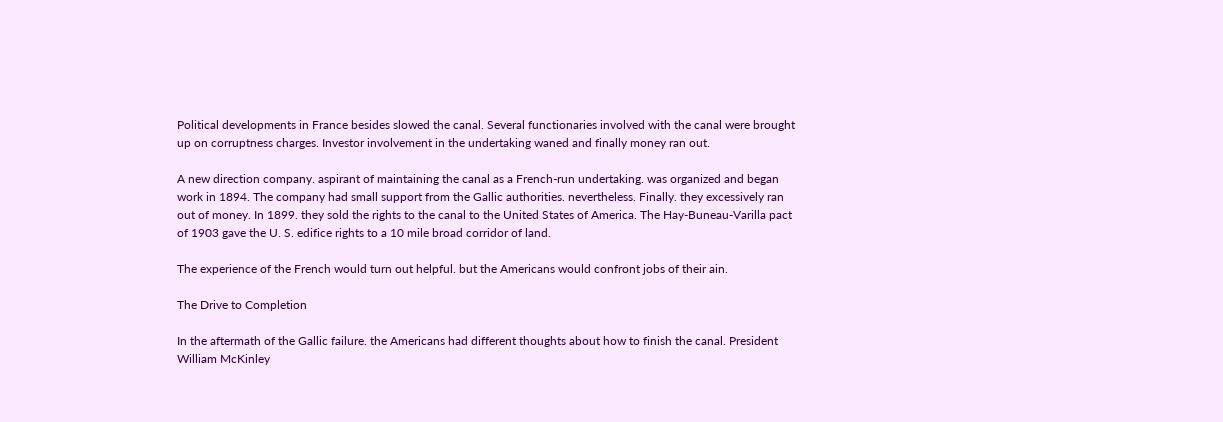Political developments in France besides slowed the canal. Several functionaries involved with the canal were brought up on corruptness charges. Investor involvement in the undertaking waned and finally money ran out.

A new direction company. aspirant of maintaining the canal as a French-run undertaking. was organized and began work in 1894. The company had small support from the Gallic authorities. nevertheless. Finally. they excessively ran out of money. In 1899. they sold the rights to the canal to the United States of America. The Hay-Buneau-Varilla pact of 1903 gave the U. S. edifice rights to a 10 mile broad corridor of land.

The experience of the French would turn out helpful. but the Americans would confront jobs of their ain.

The Drive to Completion

In the aftermath of the Gallic failure. the Americans had different thoughts about how to finish the canal. President William McKinley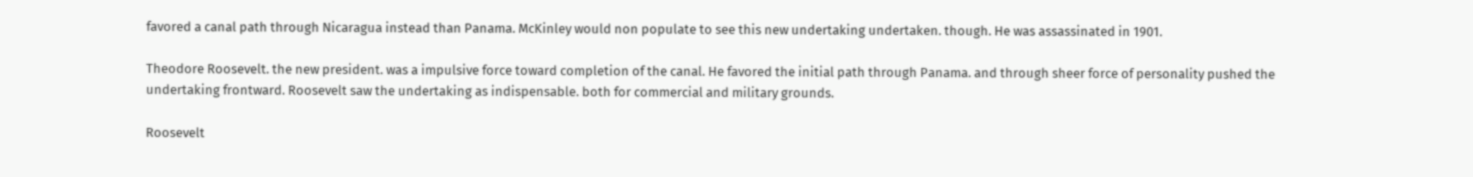favored a canal path through Nicaragua instead than Panama. McKinley would non populate to see this new undertaking undertaken. though. He was assassinated in 1901.

Theodore Roosevelt. the new president. was a impulsive force toward completion of the canal. He favored the initial path through Panama. and through sheer force of personality pushed the undertaking frontward. Roosevelt saw the undertaking as indispensable. both for commercial and military grounds.

Roosevelt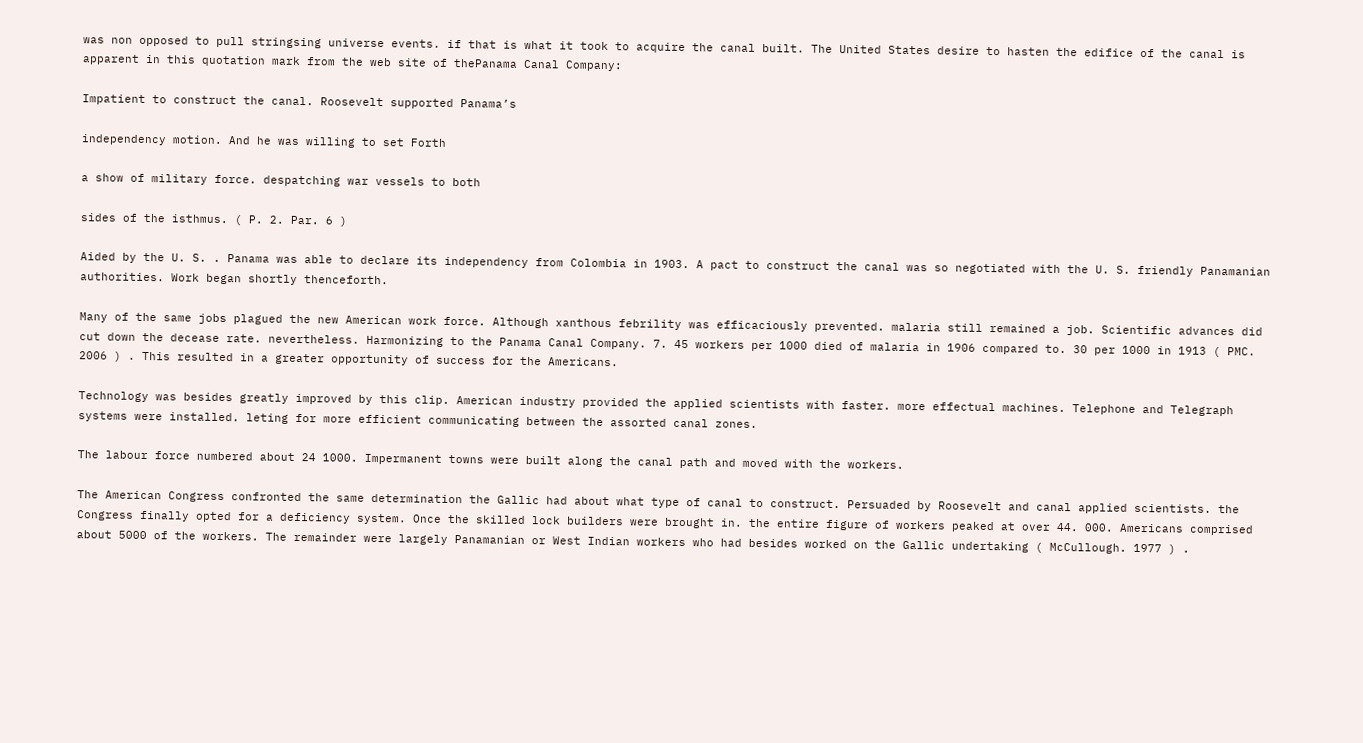was non opposed to pull stringsing universe events. if that is what it took to acquire the canal built. The United States desire to hasten the edifice of the canal is apparent in this quotation mark from the web site of thePanama Canal Company:

Impatient to construct the canal. Roosevelt supported Panama’s

independency motion. And he was willing to set Forth

a show of military force. despatching war vessels to both

sides of the isthmus. ( P. 2. Par. 6 )

Aided by the U. S. . Panama was able to declare its independency from Colombia in 1903. A pact to construct the canal was so negotiated with the U. S. friendly Panamanian authorities. Work began shortly thenceforth.

Many of the same jobs plagued the new American work force. Although xanthous febrility was efficaciously prevented. malaria still remained a job. Scientific advances did cut down the decease rate. nevertheless. Harmonizing to the Panama Canal Company. 7. 45 workers per 1000 died of malaria in 1906 compared to. 30 per 1000 in 1913 ( PMC. 2006 ) . This resulted in a greater opportunity of success for the Americans.

Technology was besides greatly improved by this clip. American industry provided the applied scientists with faster. more effectual machines. Telephone and Telegraph systems were installed. leting for more efficient communicating between the assorted canal zones.

The labour force numbered about 24 1000. Impermanent towns were built along the canal path and moved with the workers.

The American Congress confronted the same determination the Gallic had about what type of canal to construct. Persuaded by Roosevelt and canal applied scientists. the Congress finally opted for a deficiency system. Once the skilled lock builders were brought in. the entire figure of workers peaked at over 44. 000. Americans comprised about 5000 of the workers. The remainder were largely Panamanian or West Indian workers who had besides worked on the Gallic undertaking ( McCullough. 1977 ) .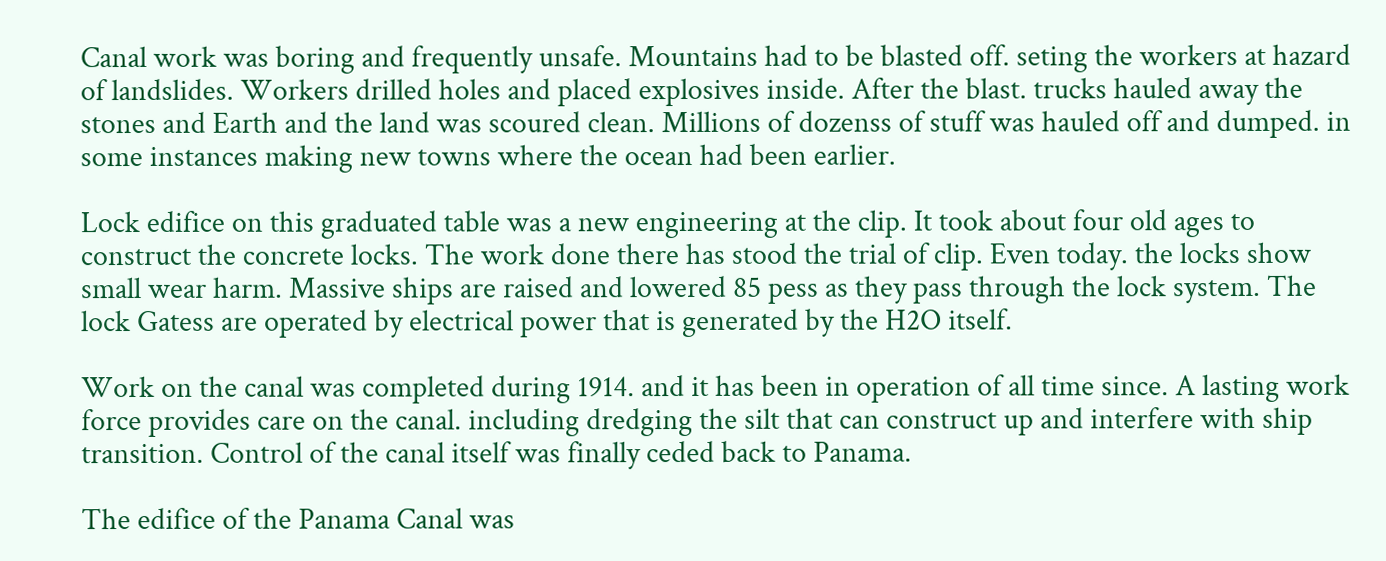Canal work was boring and frequently unsafe. Mountains had to be blasted off. seting the workers at hazard of landslides. Workers drilled holes and placed explosives inside. After the blast. trucks hauled away the stones and Earth and the land was scoured clean. Millions of dozenss of stuff was hauled off and dumped. in some instances making new towns where the ocean had been earlier.

Lock edifice on this graduated table was a new engineering at the clip. It took about four old ages to construct the concrete locks. The work done there has stood the trial of clip. Even today. the locks show small wear harm. Massive ships are raised and lowered 85 pess as they pass through the lock system. The lock Gatess are operated by electrical power that is generated by the H2O itself.

Work on the canal was completed during 1914. and it has been in operation of all time since. A lasting work force provides care on the canal. including dredging the silt that can construct up and interfere with ship transition. Control of the canal itself was finally ceded back to Panama.

The edifice of the Panama Canal was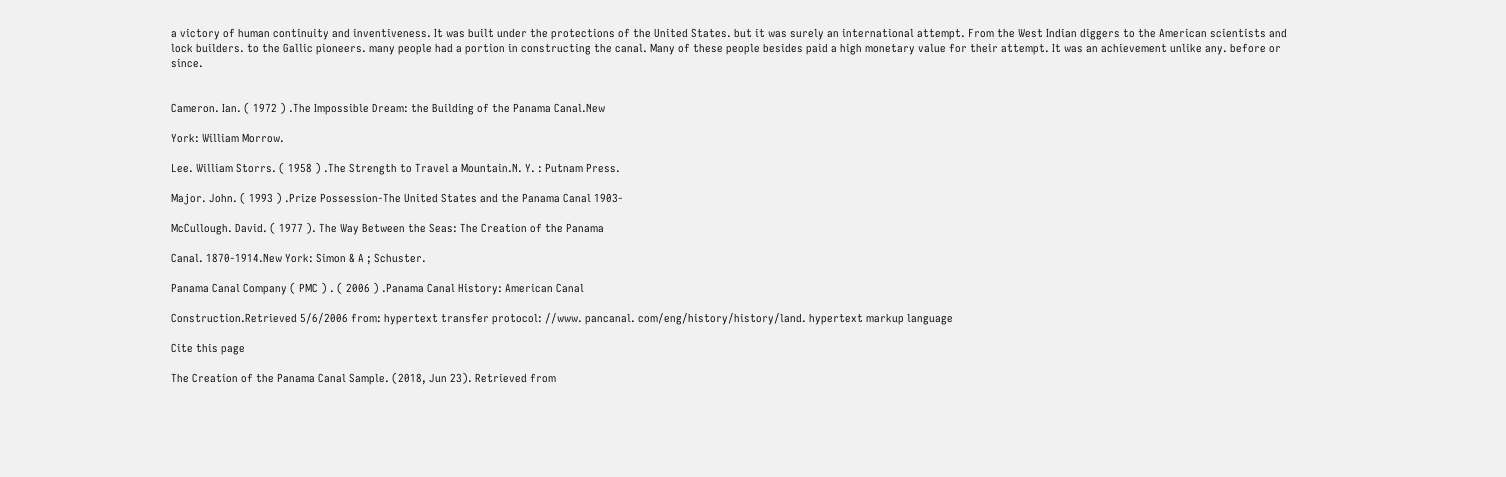a victory of human continuity and inventiveness. It was built under the protections of the United States. but it was surely an international attempt. From the West Indian diggers to the American scientists and lock builders. to the Gallic pioneers. many people had a portion in constructing the canal. Many of these people besides paid a high monetary value for their attempt. It was an achievement unlike any. before or since.


Cameron. Ian. ( 1972 ) .The Impossible Dream: the Building of the Panama Canal.New

York: William Morrow.

Lee. William Storrs. ( 1958 ) .The Strength to Travel a Mountain.N. Y. : Putnam Press.

Major. John. ( 1993 ) .Prize Possession-The United States and the Panama Canal 1903-

McCullough. David. ( 1977 ). The Way Between the Seas: The Creation of the Panama

Canal. 1870-1914.New York: Simon & A ; Schuster.

Panama Canal Company ( PMC ) . ( 2006 ) .Panama Canal History: American Canal

Construction.Retrieved 5/6/2006 from: hypertext transfer protocol: //www. pancanal. com/eng/history/history/land. hypertext markup language

Cite this page

The Creation of the Panama Canal Sample. (2018, Jun 23). Retrieved from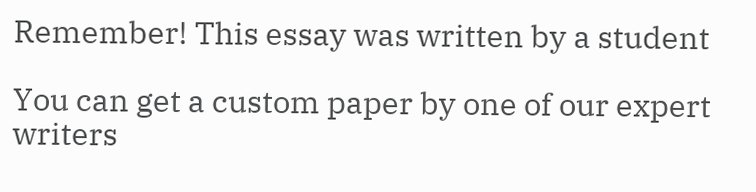Remember! This essay was written by a student

You can get a custom paper by one of our expert writers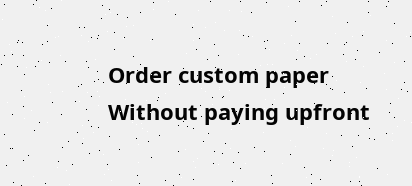Order custom paper Without paying upfront